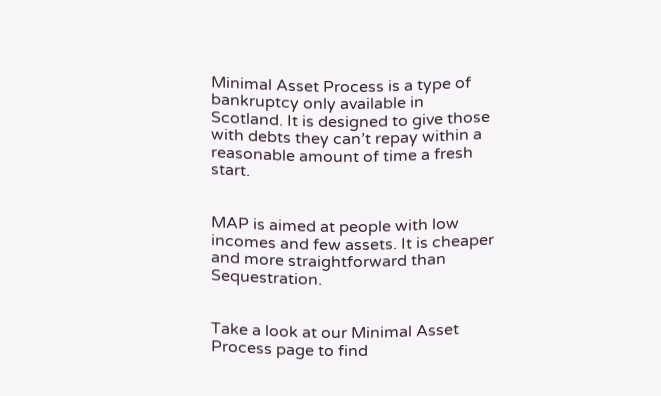Minimal Asset Process is a type of bankruptcy only available in Scotland. It is designed to give those with debts they can’t repay within a reasonable amount of time a fresh start.


MAP is aimed at people with low incomes and few assets. It is cheaper and more straightforward than Sequestration.


Take a look at our Minimal Asset Process page to find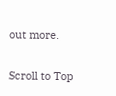out more.

Scroll to Top